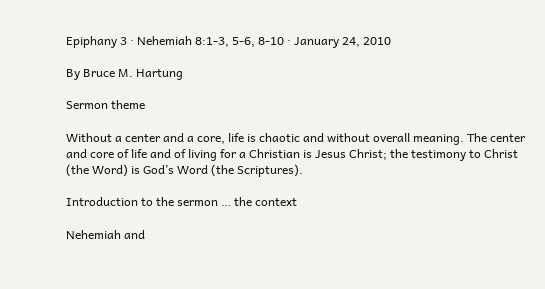Epiphany 3 · Nehemiah 8:1-3, 5-6, 8-10 · January 24, 2010

By Bruce M. Hartung

Sermon theme

Without a center and a core, life is chaotic and without overall meaning. The center and core of life and of living for a Christian is Jesus Christ; the testimony to Christ (the Word) is God’s Word (the Scriptures).

Introduction to the sermon … the context

Nehemiah and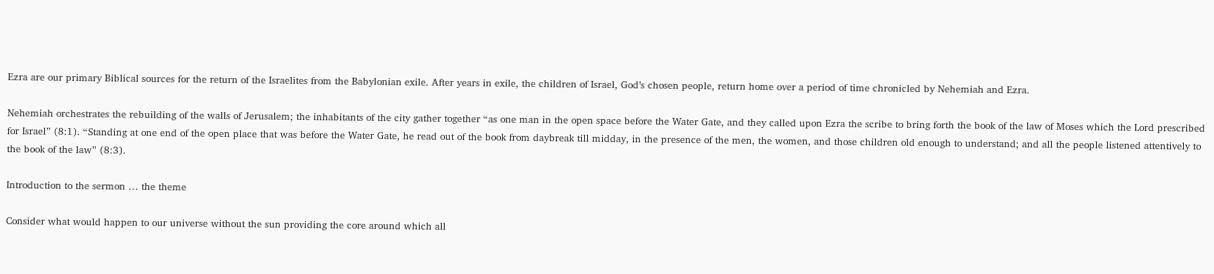Ezra are our primary Biblical sources for the return of the Israelites from the Babylonian exile. After years in exile, the children of Israel, God’s chosen people, return home over a period of time chronicled by Nehemiah and Ezra.

Nehemiah orchestrates the rebuilding of the walls of Jerusalem; the inhabitants of the city gather together “as one man in the open space before the Water Gate, and they called upon Ezra the scribe to bring forth the book of the law of Moses which the Lord prescribed for Israel” (8:1). “Standing at one end of the open place that was before the Water Gate, he read out of the book from daybreak till midday, in the presence of the men, the women, and those children old enough to understand; and all the people listened attentively to the book of the law” (8:3).

Introduction to the sermon … the theme

Consider what would happen to our universe without the sun providing the core around which all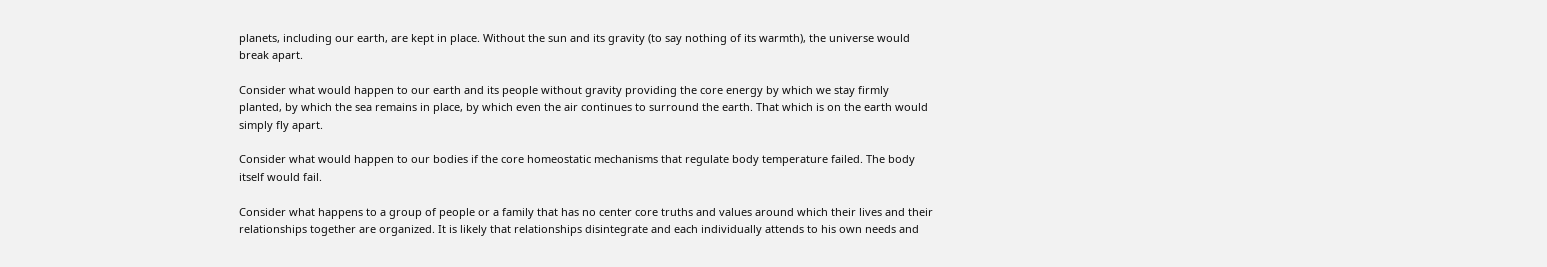planets, including our earth, are kept in place. Without the sun and its gravity (to say nothing of its warmth), the universe would break apart.

Consider what would happen to our earth and its people without gravity providing the core energy by which we stay firmly planted, by which the sea remains in place, by which even the air continues to surround the earth. That which is on the earth would simply fly apart.

Consider what would happen to our bodies if the core homeostatic mechanisms that regulate body temperature failed. The body itself would fail.

Consider what happens to a group of people or a family that has no center core truths and values around which their lives and their relationships together are organized. It is likely that relationships disintegrate and each individually attends to his own needs and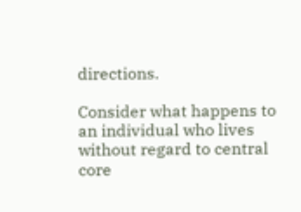directions.

Consider what happens to an individual who lives without regard to central core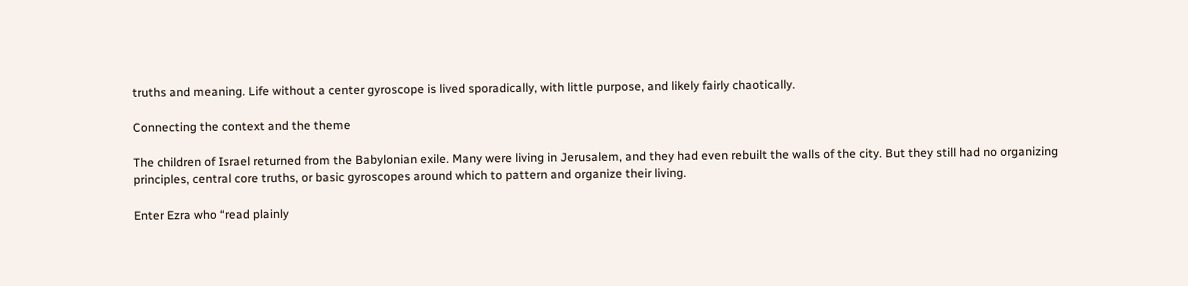truths and meaning. Life without a center gyroscope is lived sporadically, with little purpose, and likely fairly chaotically.

Connecting the context and the theme

The children of Israel returned from the Babylonian exile. Many were living in Jerusalem, and they had even rebuilt the walls of the city. But they still had no organizing principles, central core truths, or basic gyroscopes around which to pattern and organize their living.

Enter Ezra who “read plainly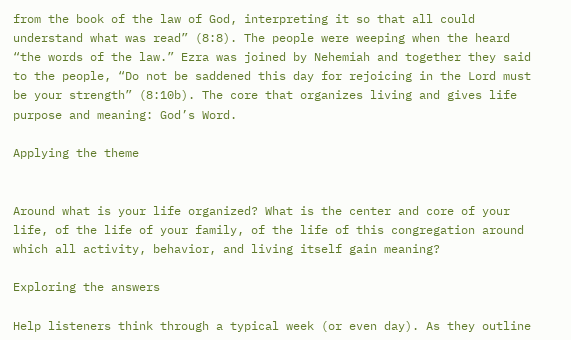from the book of the law of God, interpreting it so that all could understand what was read” (8:8). The people were weeping when the heard “the words of the law.” Ezra was joined by Nehemiah and together they said to the people, “Do not be saddened this day for rejoicing in the Lord must be your strength” (8:10b). The core that organizes living and gives life purpose and meaning: God’s Word.

Applying the theme


Around what is your life organized? What is the center and core of your life, of the life of your family, of the life of this congregation around which all activity, behavior, and living itself gain meaning?

Exploring the answers

Help listeners think through a typical week (or even day). As they outline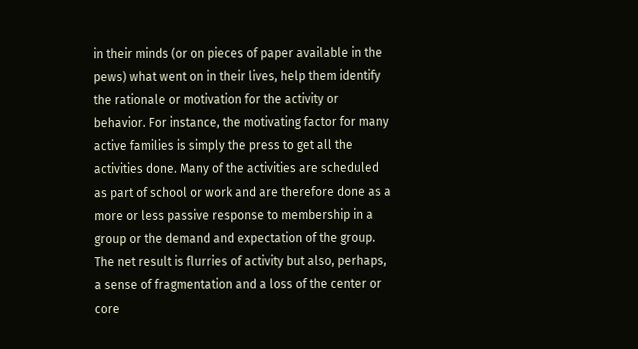in their minds (or on pieces of paper available in the pews) what went on in their lives, help them identify the rationale or motivation for the activity or behavior. For instance, the motivating factor for many active families is simply the press to get all the activities done. Many of the activities are scheduled as part of school or work and are therefore done as a more or less passive response to membership in a group or the demand and expectation of the group. The net result is flurries of activity but also, perhaps, a sense of fragmentation and a loss of the center or core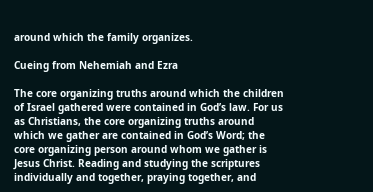around which the family organizes.

Cueing from Nehemiah and Ezra

The core organizing truths around which the children of Israel gathered were contained in God’s law. For us as Christians, the core organizing truths around which we gather are contained in God’s Word; the core organizing person around whom we gather is Jesus Christ. Reading and studying the scriptures individually and together, praying together, and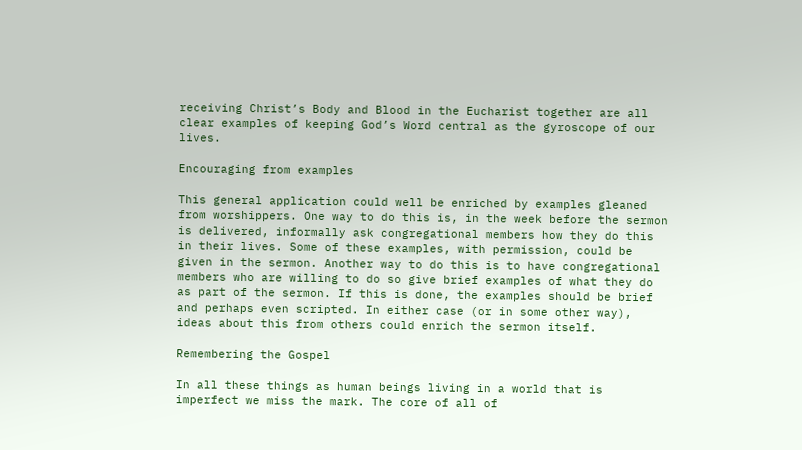receiving Christ’s Body and Blood in the Eucharist together are all clear examples of keeping God’s Word central as the gyroscope of our lives.

Encouraging from examples

This general application could well be enriched by examples gleaned from worshippers. One way to do this is, in the week before the sermon is delivered, informally ask congregational members how they do this in their lives. Some of these examples, with permission, could be given in the sermon. Another way to do this is to have congregational members who are willing to do so give brief examples of what they do as part of the sermon. If this is done, the examples should be brief and perhaps even scripted. In either case (or in some other way), ideas about this from others could enrich the sermon itself.

Remembering the Gospel

In all these things as human beings living in a world that is imperfect we miss the mark. The core of all of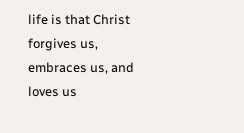life is that Christ forgives us, embraces us, and loves us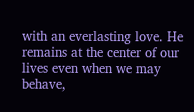with an everlasting love. He remains at the center of our lives even when we may behave,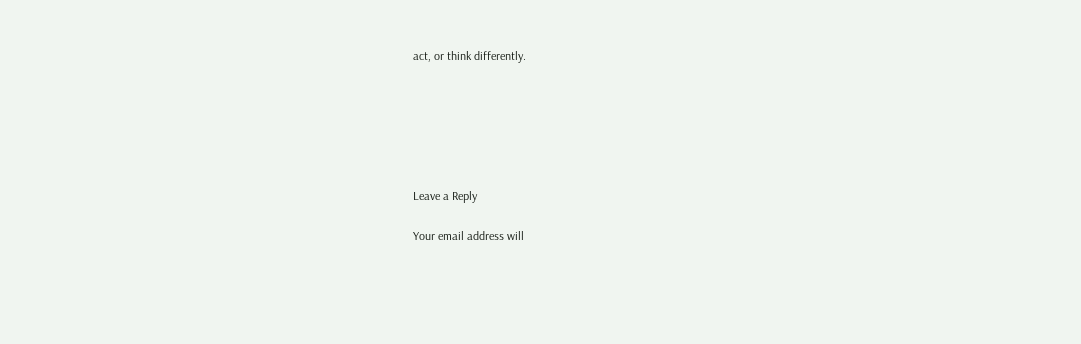act, or think differently.






Leave a Reply

Your email address will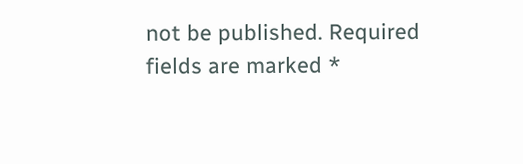not be published. Required fields are marked *